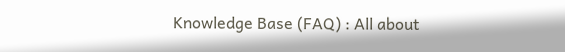Knowledge Base (FAQ) : All about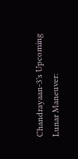Chandrayaan-3’s Upcoming Lunar Maneuver: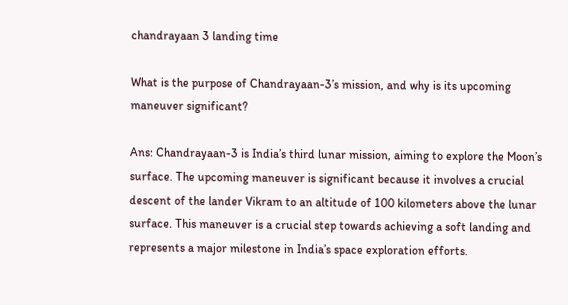chandrayaan 3 landing time

What is the purpose of Chandrayaan-3’s mission, and why is its upcoming maneuver significant?

Ans: Chandrayaan-3 is India’s third lunar mission, aiming to explore the Moon’s surface. The upcoming maneuver is significant because it involves a crucial descent of the lander Vikram to an altitude of 100 kilometers above the lunar surface. This maneuver is a crucial step towards achieving a soft landing and represents a major milestone in India’s space exploration efforts.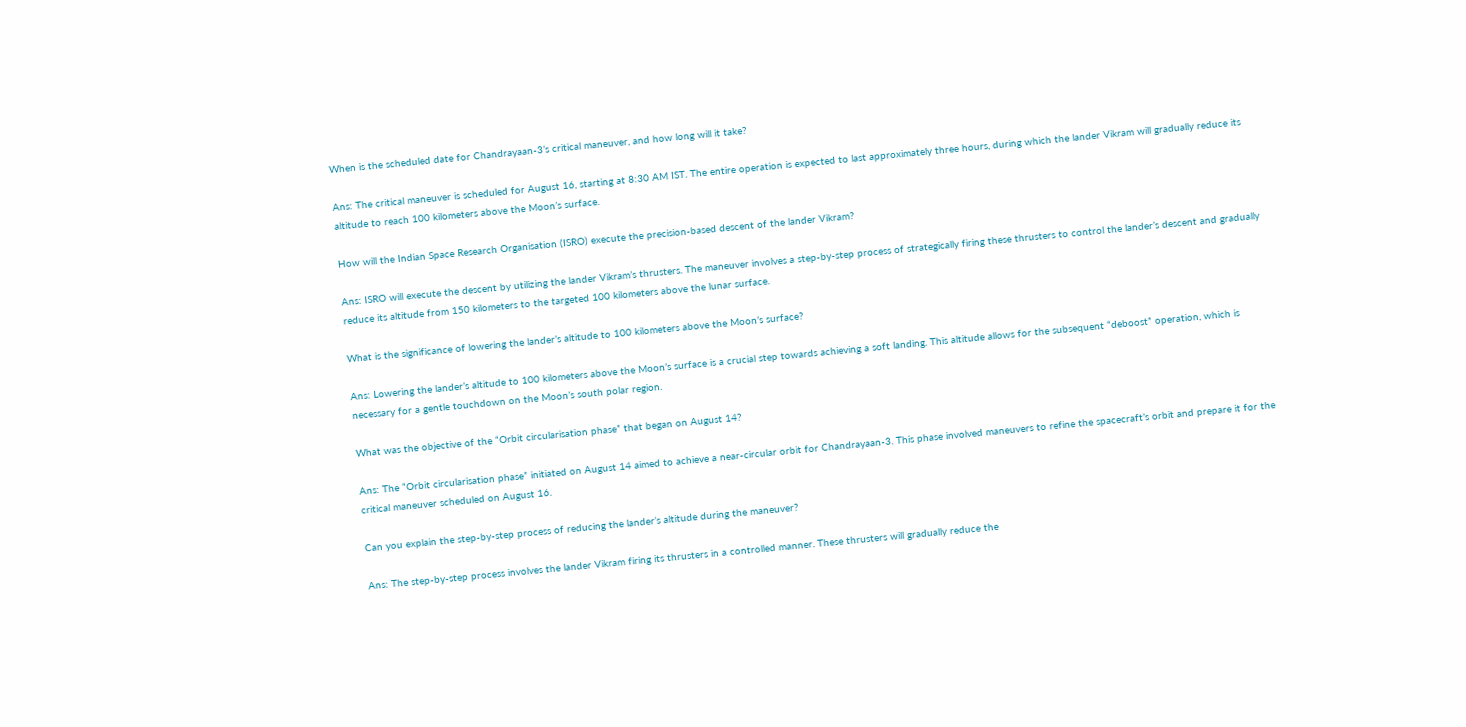When is the scheduled date for Chandrayaan-3’s critical maneuver, and how long will it take?

Ans: The critical maneuver is scheduled for August 16, starting at 8:30 AM IST. The entire operation is expected to last approximately three hours, during which the lander Vikram will gradually reduce its altitude to reach 100 kilometers above the Moon’s surface.

How will the Indian Space Research Organisation (ISRO) execute the precision-based descent of the lander Vikram?

Ans: ISRO will execute the descent by utilizing the lander Vikram’s thrusters. The maneuver involves a step-by-step process of strategically firing these thrusters to control the lander’s descent and gradually reduce its altitude from 150 kilometers to the targeted 100 kilometers above the lunar surface.

What is the significance of lowering the lander’s altitude to 100 kilometers above the Moon’s surface?

Ans: Lowering the lander’s altitude to 100 kilometers above the Moon’s surface is a crucial step towards achieving a soft landing. This altitude allows for the subsequent “deboost” operation, which is necessary for a gentle touchdown on the Moon’s south polar region.

What was the objective of the “Orbit circularisation phase” that began on August 14?

Ans: The “Orbit circularisation phase” initiated on August 14 aimed to achieve a near-circular orbit for Chandrayaan-3. This phase involved maneuvers to refine the spacecraft’s orbit and prepare it for the critical maneuver scheduled on August 16.

Can you explain the step-by-step process of reducing the lander’s altitude during the maneuver?

Ans: The step-by-step process involves the lander Vikram firing its thrusters in a controlled manner. These thrusters will gradually reduce the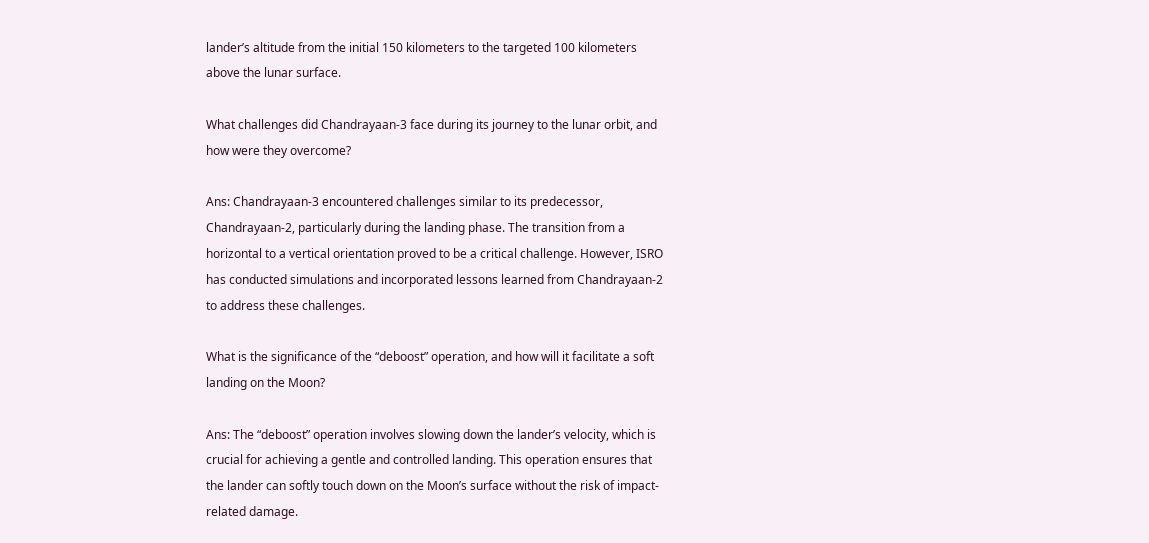lander’s altitude from the initial 150 kilometers to the targeted 100 kilometers above the lunar surface.

What challenges did Chandrayaan-3 face during its journey to the lunar orbit, and how were they overcome?

Ans: Chandrayaan-3 encountered challenges similar to its predecessor, Chandrayaan-2, particularly during the landing phase. The transition from a horizontal to a vertical orientation proved to be a critical challenge. However, ISRO has conducted simulations and incorporated lessons learned from Chandrayaan-2 to address these challenges.

What is the significance of the “deboost” operation, and how will it facilitate a soft landing on the Moon?

Ans: The “deboost” operation involves slowing down the lander’s velocity, which is crucial for achieving a gentle and controlled landing. This operation ensures that the lander can softly touch down on the Moon’s surface without the risk of impact-related damage.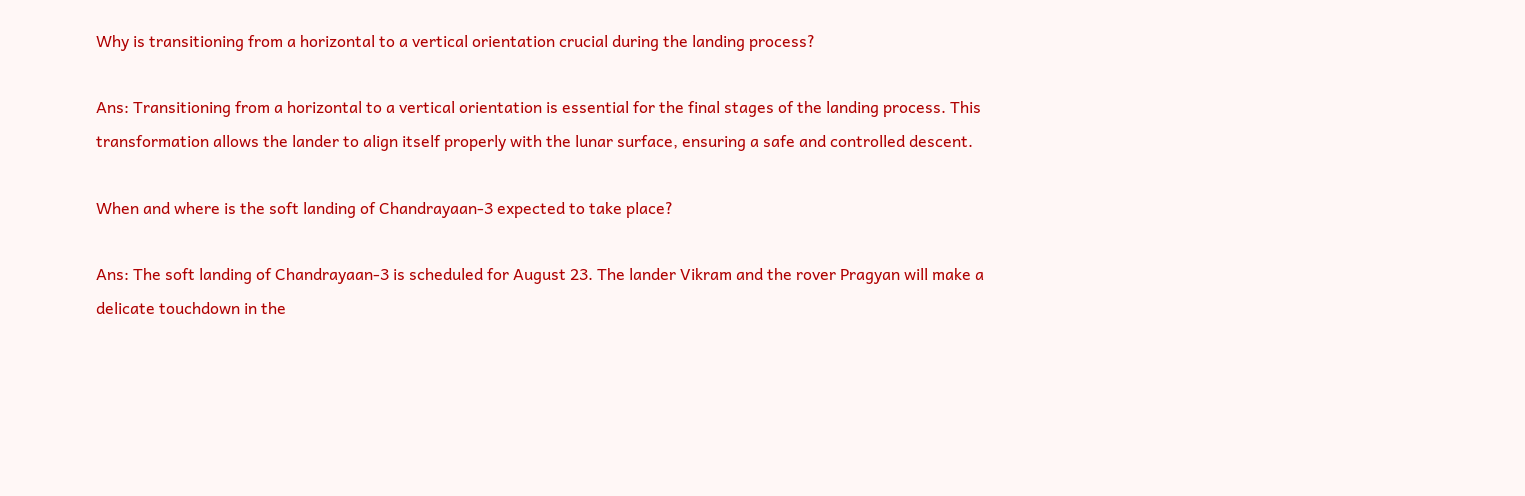Why is transitioning from a horizontal to a vertical orientation crucial during the landing process?

Ans: Transitioning from a horizontal to a vertical orientation is essential for the final stages of the landing process. This transformation allows the lander to align itself properly with the lunar surface, ensuring a safe and controlled descent.

When and where is the soft landing of Chandrayaan-3 expected to take place?

Ans: The soft landing of Chandrayaan-3 is scheduled for August 23. The lander Vikram and the rover Pragyan will make a delicate touchdown in the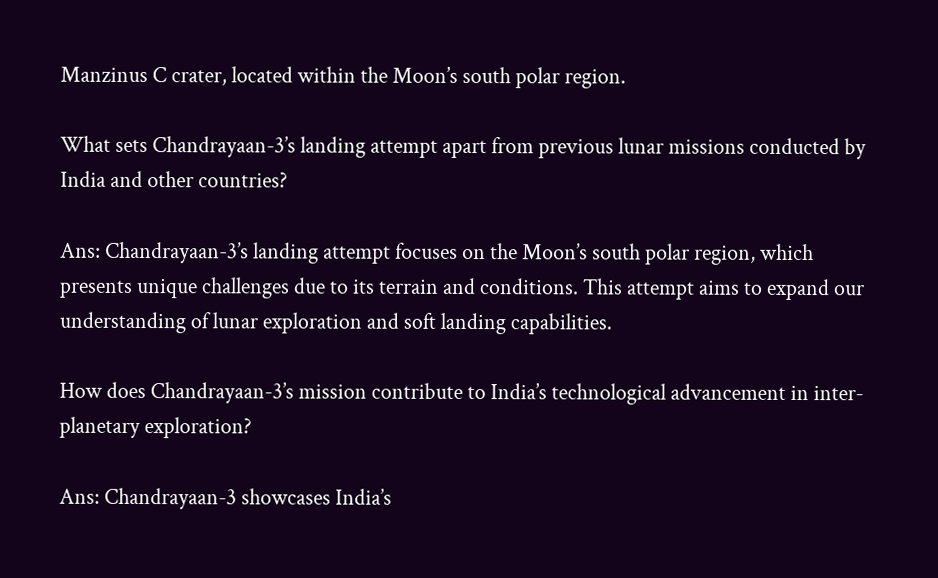Manzinus C crater, located within the Moon’s south polar region.

What sets Chandrayaan-3’s landing attempt apart from previous lunar missions conducted by India and other countries?

Ans: Chandrayaan-3’s landing attempt focuses on the Moon’s south polar region, which presents unique challenges due to its terrain and conditions. This attempt aims to expand our understanding of lunar exploration and soft landing capabilities.

How does Chandrayaan-3’s mission contribute to India’s technological advancement in inter-planetary exploration?

Ans: Chandrayaan-3 showcases India’s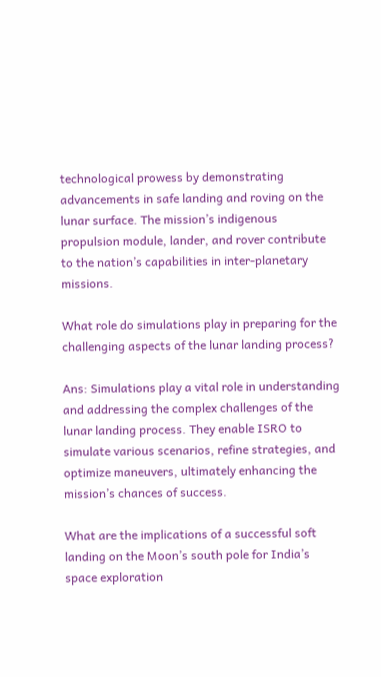technological prowess by demonstrating advancements in safe landing and roving on the lunar surface. The mission’s indigenous propulsion module, lander, and rover contribute to the nation’s capabilities in inter-planetary missions.

What role do simulations play in preparing for the challenging aspects of the lunar landing process?

Ans: Simulations play a vital role in understanding and addressing the complex challenges of the lunar landing process. They enable ISRO to simulate various scenarios, refine strategies, and optimize maneuvers, ultimately enhancing the mission’s chances of success.

What are the implications of a successful soft landing on the Moon’s south pole for India’s space exploration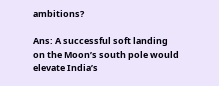ambitions?

Ans: A successful soft landing on the Moon’s south pole would elevate India’s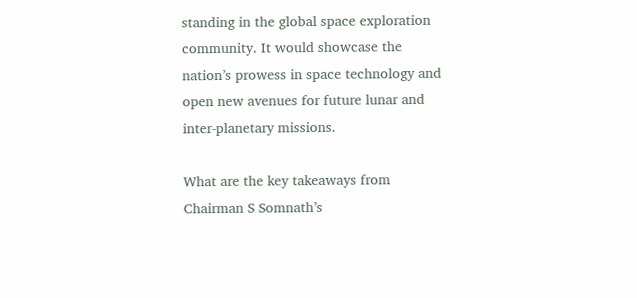standing in the global space exploration community. It would showcase the nation’s prowess in space technology and open new avenues for future lunar and inter-planetary missions.

What are the key takeaways from Chairman S Somnath’s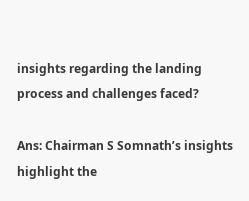insights regarding the landing process and challenges faced?

Ans: Chairman S Somnath’s insights highlight the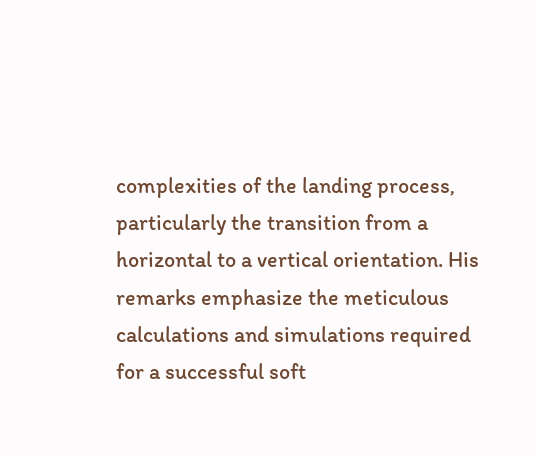complexities of the landing process, particularly the transition from a horizontal to a vertical orientation. His remarks emphasize the meticulous calculations and simulations required for a successful soft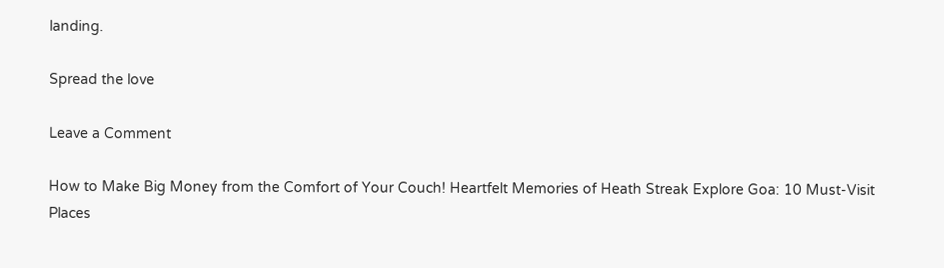landing.

Spread the love

Leave a Comment

How to Make Big Money from the Comfort of Your Couch! Heartfelt Memories of Heath Streak Explore Goa: 10 Must-Visit Places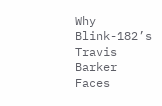Why Blink-182’s Travis Barker Faces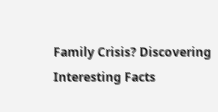Family Crisis? Discovering Interesting Facts